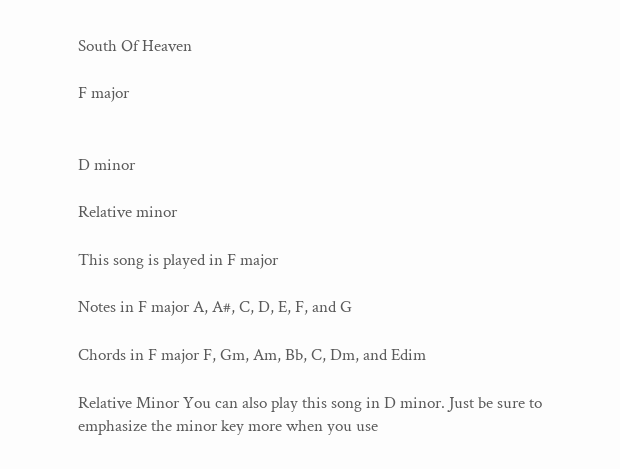South Of Heaven

F major


D minor

Relative minor

This song is played in F major

Notes in F major A, A#, C, D, E, F, and G

Chords in F major F, Gm, Am, Bb, C, Dm, and Edim

Relative Minor You can also play this song in D minor. Just be sure to emphasize the minor key more when you use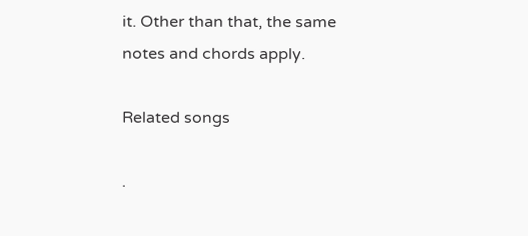it. Other than that, the same notes and chords apply.

Related songs

.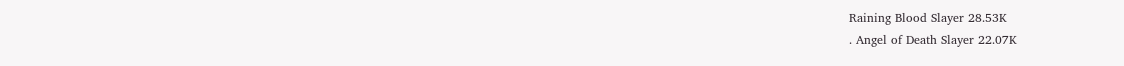Raining Blood Slayer 28.53K
. Angel of Death Slayer 22.07K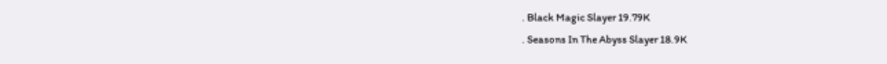. Black Magic Slayer 19.79K
. Seasons In The Abyss Slayer 18.9K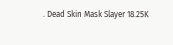. Dead Skin Mask Slayer 18.25K